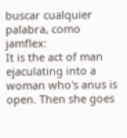buscar cualquier palabra, como jamflex:
It is the act of man ejaculating into a woman who's anus is open. Then she goes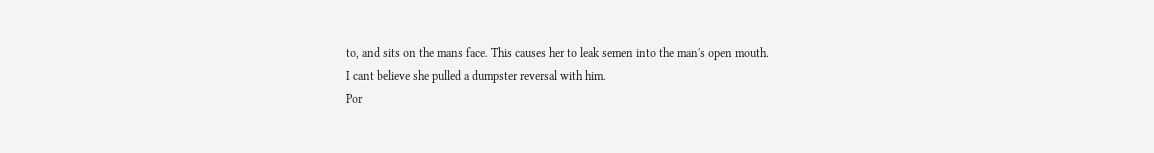to, and sits on the mans face. This causes her to leak semen into the man's open mouth.
I cant believe she pulled a dumpster reversal with him.
Por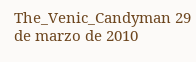The_Venic_Candyman 29 de marzo de 2010